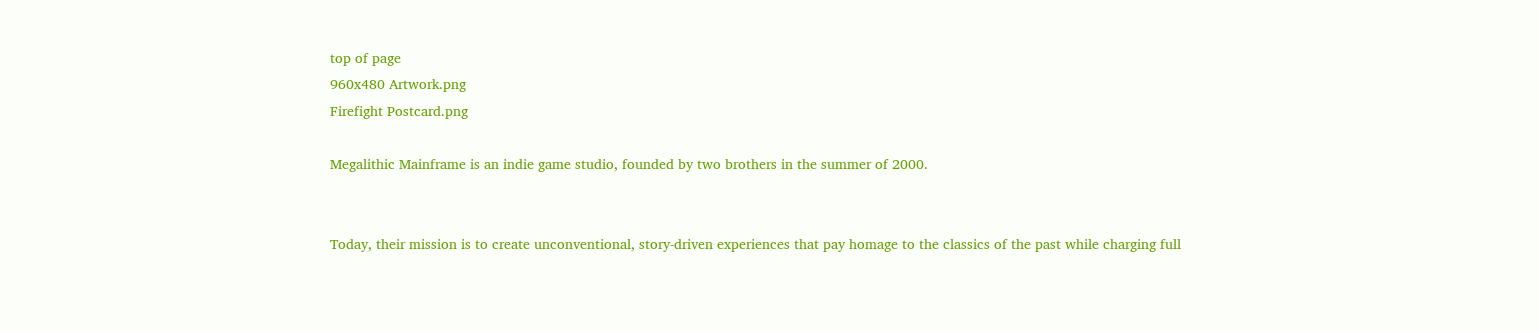top of page
960x480 Artwork.png
Firefight Postcard.png

Megalithic Mainframe is an indie game studio, founded by two brothers in the summer of 2000.


Today, their mission is to create unconventional, story-driven experiences that pay homage to the classics of the past while charging full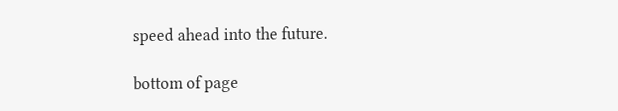speed ahead into the future.

bottom of page